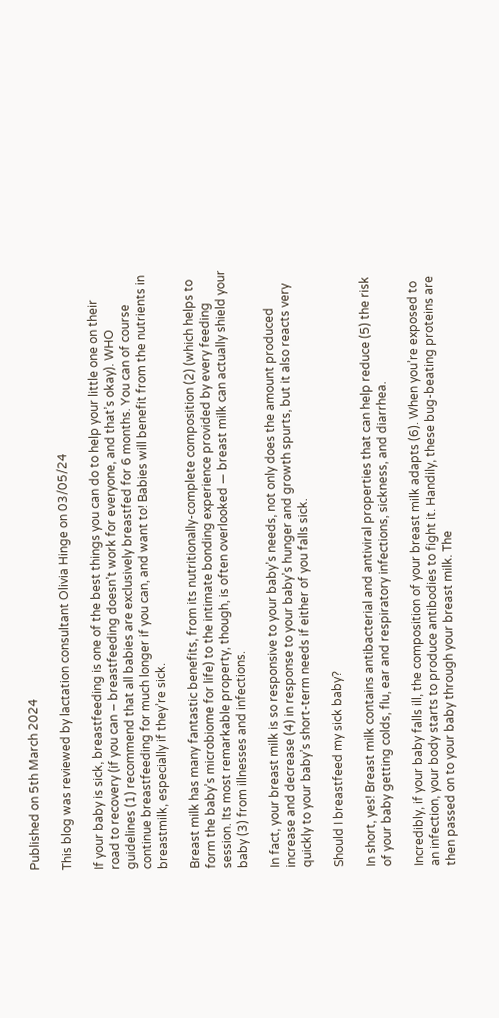Published on 5th March 2024

This blog was reviewed by lactation consultant Olivia Hinge on 03/05/24

If your baby is sick, breastfeeding is one of the best things you can do to help your little one on their road to recovery (if you can – breastfeeding doesn’t work for everyone, and that’s okay). WHO guidelines (1) recommend that all babies are exclusively breastfed for 6 months. You can of course continue breastfeeding for much longer if you can, and want to! Babies will benefit from the nutrients in breastmilk, especially if they’re sick.

Breast milk has many fantastic benefits, from its nutritionally-complete composition (2) (which helps to form the baby’s microbiome for life) to the intimate bonding experience provided by every feeding session. Its most remarkable property, though, is often overlooked — breast milk can actually shield your baby (3) from illnesses and infections.

In fact, your breast milk is so responsive to your baby’s needs, not only does the amount produced increase and decrease (4) in response to your baby’s hunger and growth spurts, but it also reacts very quickly to your baby’s short-term needs if either of you falls sick.

Should I breastfeed my sick baby?

In short, yes! Breast milk contains antibacterial and antiviral properties that can help reduce (5) the risk of your baby getting colds, flu, ear and respiratory infections, sickness, and diarrhea.

Incredibly, if your baby falls ill, the composition of your breast milk adapts (6). When you’re exposed to an infection, your body starts to produce antibodies to fight it. Handily, these bug-beating proteins are then passed on to your baby through your breast milk. The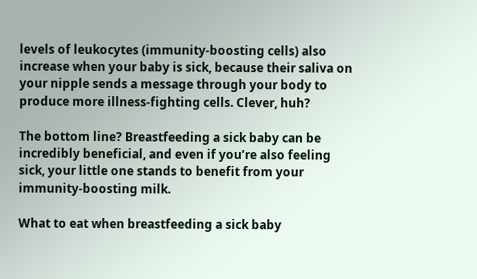levels of leukocytes (immunity-boosting cells) also increase when your baby is sick, because their saliva on your nipple sends a message through your body to produce more illness-fighting cells. Clever, huh?

The bottom line? Breastfeeding a sick baby can be incredibly beneficial, and even if you’re also feeling sick, your little one stands to benefit from your immunity-boosting milk.

What to eat when breastfeeding a sick baby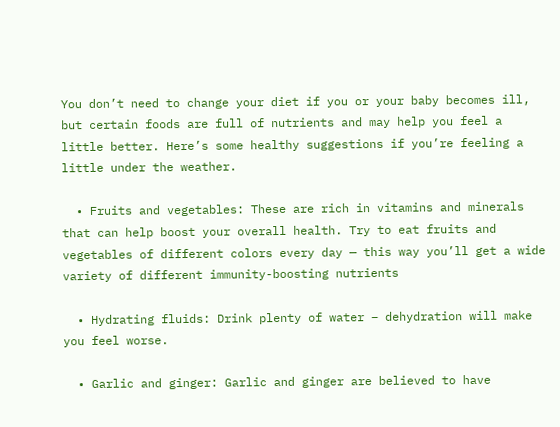You don’t need to change your diet if you or your baby becomes ill, but certain foods are full of nutrients and may help you feel a little better. Here’s some healthy suggestions if you’re feeling a little under the weather.

  • Fruits and vegetables: These are rich in vitamins and minerals that can help boost your overall health. Try to eat fruits and vegetables of different colors every day — this way you’ll get a wide variety of different immunity-boosting nutrients

  • Hydrating fluids: Drink plenty of water – dehydration will make you feel worse.

  • Garlic and ginger: Garlic and ginger are believed to have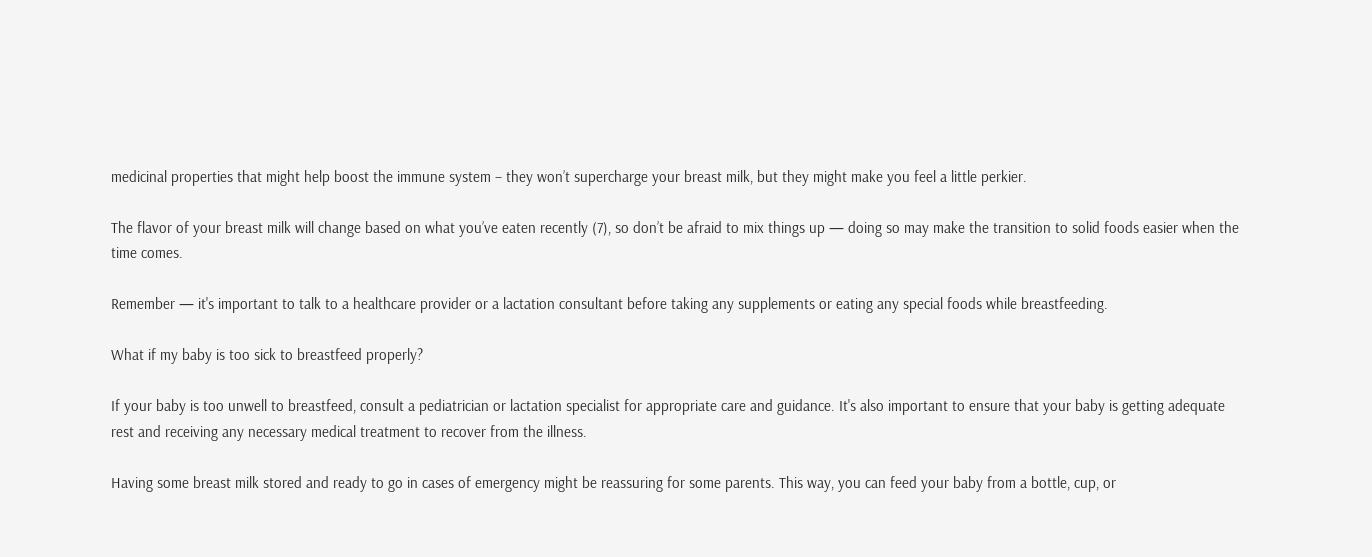medicinal properties that might help boost the immune system – they won’t supercharge your breast milk, but they might make you feel a little perkier.

The flavor of your breast milk will change based on what you’ve eaten recently (7), so don’t be afraid to mix things up — doing so may make the transition to solid foods easier when the time comes.

Remember — it's important to talk to a healthcare provider or a lactation consultant before taking any supplements or eating any special foods while breastfeeding.

What if my baby is too sick to breastfeed properly?

If your baby is too unwell to breastfeed, consult a pediatrician or lactation specialist for appropriate care and guidance. It's also important to ensure that your baby is getting adequate rest and receiving any necessary medical treatment to recover from the illness.

Having some breast milk stored and ready to go in cases of emergency might be reassuring for some parents. This way, you can feed your baby from a bottle, cup, or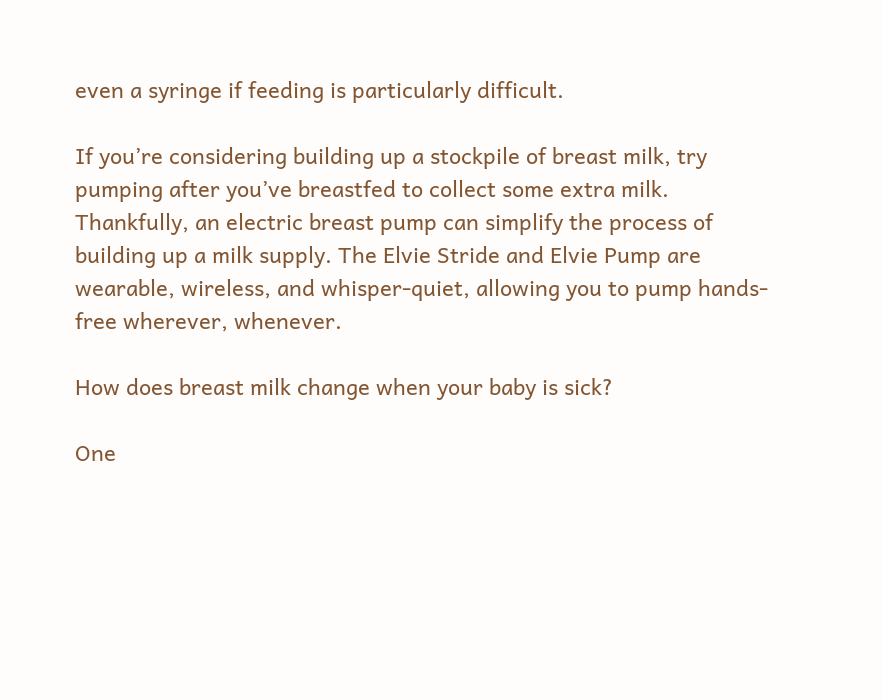even a syringe if feeding is particularly difficult.

If you’re considering building up a stockpile of breast milk, try pumping after you’ve breastfed to collect some extra milk. Thankfully, an electric breast pump can simplify the process of building up a milk supply. The Elvie Stride and Elvie Pump are wearable, wireless, and whisper-quiet, allowing you to pump hands-free wherever, whenever.

How does breast milk change when your baby is sick?

One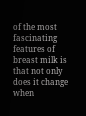of the most fascinating features of breast milk is that not only does it change when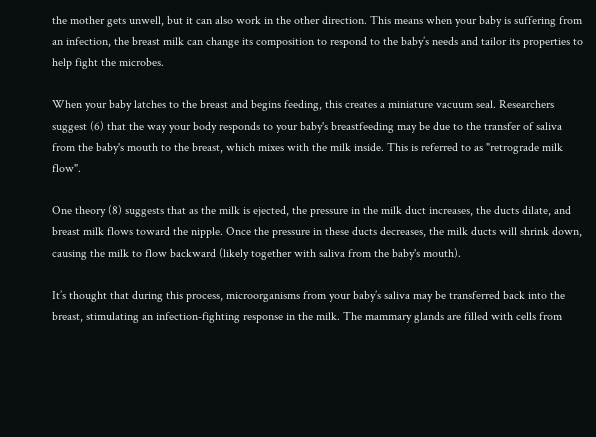the mother gets unwell, but it can also work in the other direction. This means when your baby is suffering from an infection, the breast milk can change its composition to respond to the baby’s needs and tailor its properties to help fight the microbes.

When your baby latches to the breast and begins feeding, this creates a miniature vacuum seal. Researchers suggest (6) that the way your body responds to your baby's breastfeeding may be due to the transfer of saliva from the baby's mouth to the breast, which mixes with the milk inside. This is referred to as "retrograde milk flow".

One theory (8) suggests that as the milk is ejected, the pressure in the milk duct increases, the ducts dilate, and breast milk flows toward the nipple. Once the pressure in these ducts decreases, the milk ducts will shrink down, causing the milk to flow backward (likely together with saliva from the baby's mouth).

It’s thought that during this process, microorganisms from your baby’s saliva may be transferred back into the breast, stimulating an infection-fighting response in the milk. The mammary glands are filled with cells from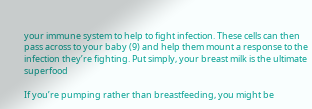your immune system to help to fight infection. These cells can then pass across to your baby (9) and help them mount a response to the infection they’re fighting. Put simply, your breast milk is the ultimate superfood

If you’re pumping rather than breastfeeding, you might be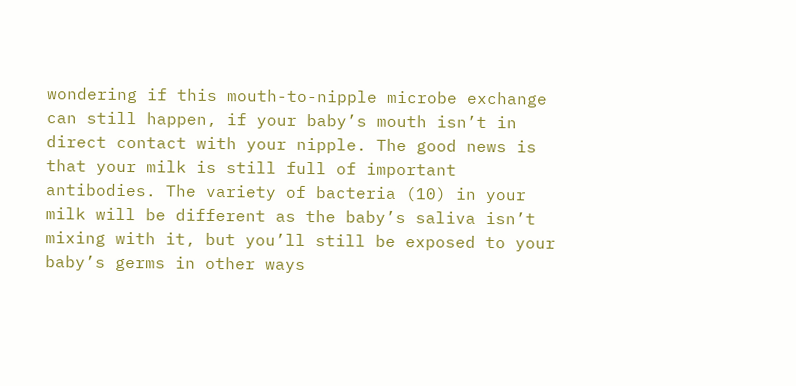wondering if this mouth-to-nipple microbe exchange can still happen, if your baby’s mouth isn’t in direct contact with your nipple. The good news is that your milk is still full of important antibodies. The variety of bacteria (10) in your milk will be different as the baby’s saliva isn’t mixing with it, but you’ll still be exposed to your baby’s germs in other ways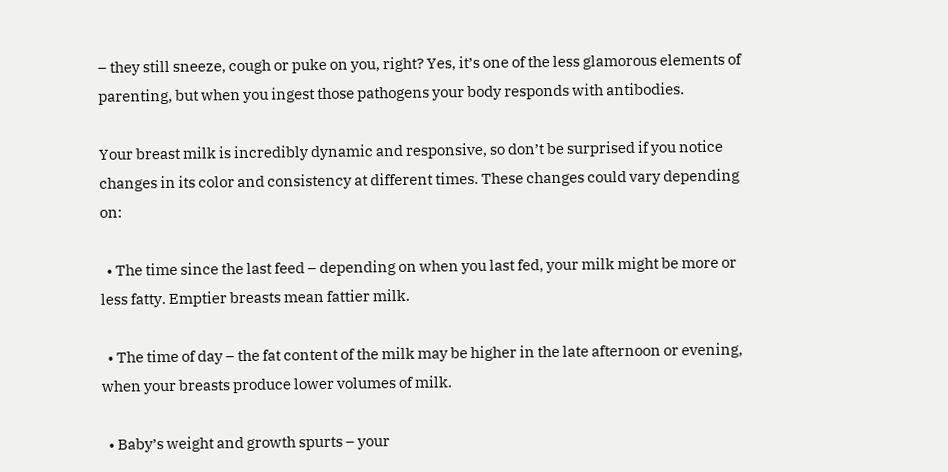– they still sneeze, cough or puke on you, right? Yes, it’s one of the less glamorous elements of parenting, but when you ingest those pathogens your body responds with antibodies.

Your breast milk is incredibly dynamic and responsive, so don’t be surprised if you notice changes in its color and consistency at different times. These changes could vary depending on:

  • The time since the last feed – depending on when you last fed, your milk might be more or less fatty. Emptier breasts mean fattier milk.

  • The time of day – the fat content of the milk may be higher in the late afternoon or evening, when your breasts produce lower volumes of milk.

  • Baby’s weight and growth spurts – your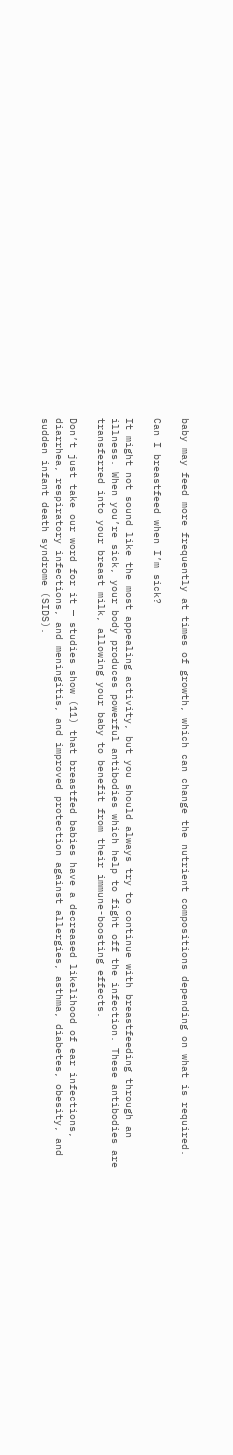baby may feed more frequently at times of growth, which can change the nutrient compositions depending on what is required.

Can I breastfeed when I’m sick?

It might not sound like the most appealing activity, but you should always try to continue with breastfeeding through an illness. When you’re sick, your body produces powerful antibodies which help to fight off the infection. These antibodies are transferred into your breast milk, allowing your baby to benefit from their immune-boosting effects.

Don’t just take our word for it — studies show (11) that breastfed babies have a decreased likelihood of ear infections, diarrhea, respiratory infections, and meningitis, and improved protection against allergies, asthma, diabetes, obesity, and sudden infant death syndrome (SIDS).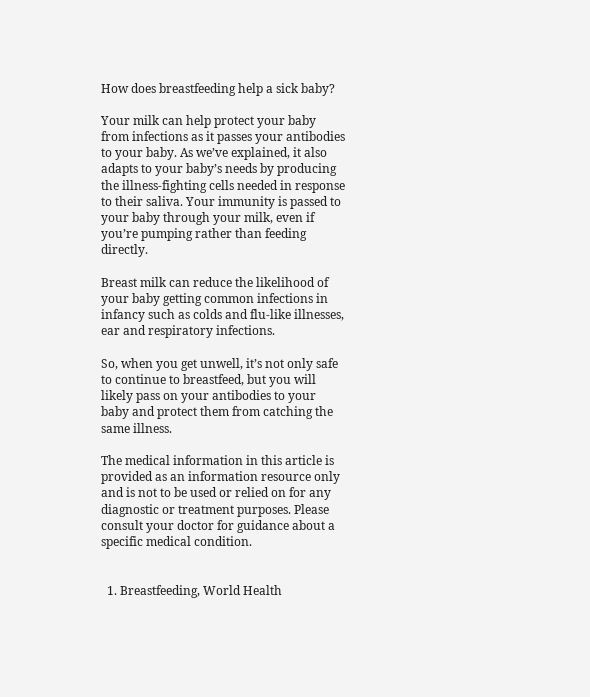How does breastfeeding help a sick baby?

Your milk can help protect your baby from infections as it passes your antibodies to your baby. As we’ve explained, it also adapts to your baby’s needs by producing the illness-fighting cells needed in response to their saliva. Your immunity is passed to your baby through your milk, even if you’re pumping rather than feeding directly.

Breast milk can reduce the likelihood of your baby getting common infections in infancy such as colds and flu-like illnesses, ear and respiratory infections.

So, when you get unwell, it’s not only safe to continue to breastfeed, but you will likely pass on your antibodies to your baby and protect them from catching the same illness.

The medical information in this article is provided as an information resource only and is not to be used or relied on for any diagnostic or treatment purposes. Please consult your doctor for guidance about a specific medical condition.


  1. Breastfeeding, World Health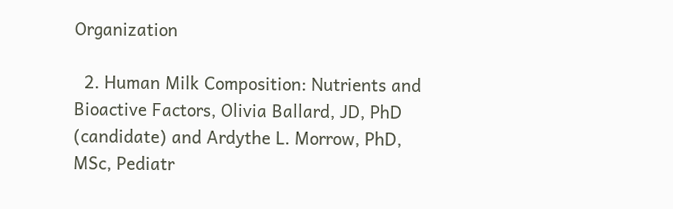Organization

  2. Human Milk Composition: Nutrients and Bioactive Factors, Olivia Ballard, JD, PhD (candidate) and Ardythe L. Morrow, PhD, MSc, Pediatr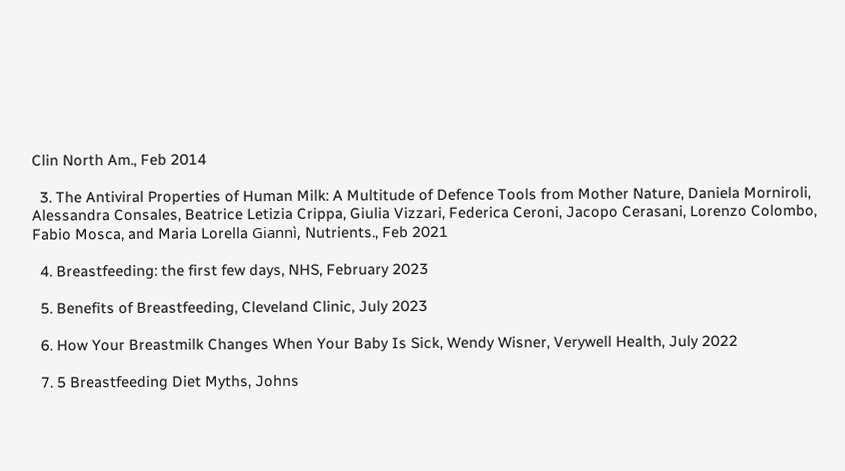Clin North Am., Feb 2014

  3. The Antiviral Properties of Human Milk: A Multitude of Defence Tools from Mother Nature, Daniela Morniroli, Alessandra Consales, Beatrice Letizia Crippa, Giulia Vizzari, Federica Ceroni, Jacopo Cerasani, Lorenzo Colombo, Fabio Mosca, and Maria Lorella Giannì, Nutrients., Feb 2021

  4. Breastfeeding: the first few days, NHS, February 2023

  5. Benefits of Breastfeeding, Cleveland Clinic, July 2023

  6. How Your Breastmilk Changes When Your Baby Is Sick, Wendy Wisner, Verywell Health, July 2022

  7. 5 Breastfeeding Diet Myths, Johns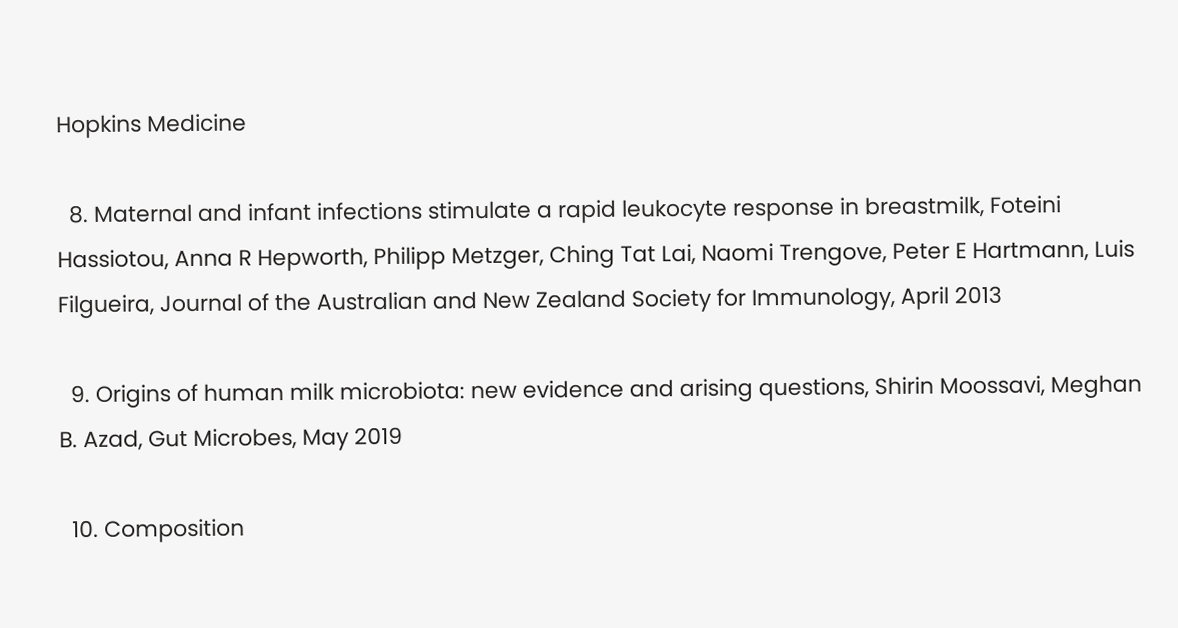Hopkins Medicine

  8. Maternal and infant infections stimulate a rapid leukocyte response in breastmilk, Foteini Hassiotou, Anna R Hepworth, Philipp Metzger, Ching Tat Lai, Naomi Trengove, Peter E Hartmann, Luis Filgueira, Journal of the Australian and New Zealand Society for Immunology, April 2013

  9. Origins of human milk microbiota: new evidence and arising questions, Shirin Moossavi, Meghan B. Azad, Gut Microbes, May 2019

  10. Composition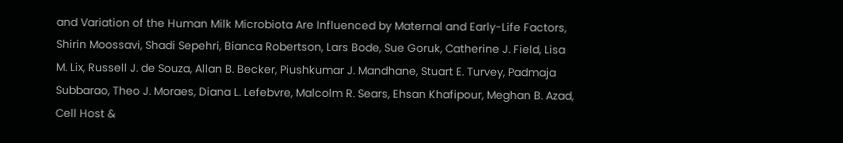and Variation of the Human Milk Microbiota Are Influenced by Maternal and Early-Life Factors, Shirin Moossavi, Shadi Sepehri, Bianca Robertson, Lars Bode, Sue Goruk, Catherine J. Field, Lisa M. Lix, Russell J. de Souza, Allan B. Becker, Piushkumar J. Mandhane, Stuart E. Turvey, Padmaja Subbarao, Theo J. Moraes, Diana L. Lefebvre, Malcolm R. Sears, Ehsan Khafipour, Meghan B. Azad, Cell Host &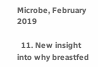Microbe, February 2019

  11. New insight into why breastfed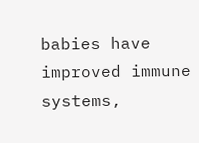babies have improved immune systems,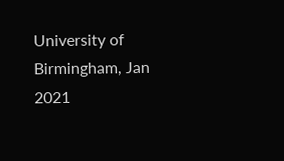University of Birmingham, Jan 2021